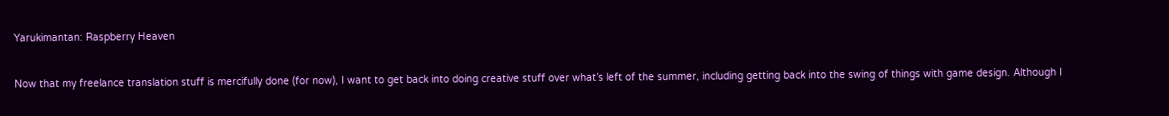Yarukimantan: Raspberry Heaven

Now that my freelance translation stuff is mercifully done (for now), I want to get back into doing creative stuff over what’s left of the summer, including getting back into the swing of things with game design. Although I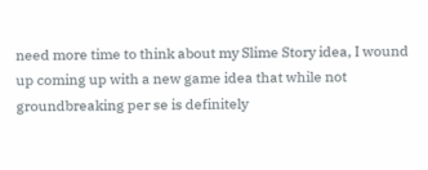need more time to think about my Slime Story idea, I wound up coming up with a new game idea that while not groundbreaking per se is definitely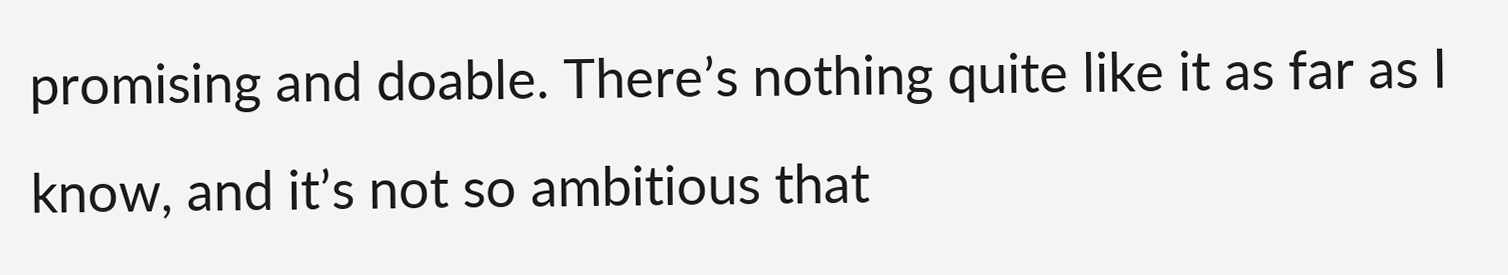promising and doable. There’s nothing quite like it as far as I know, and it’s not so ambitious that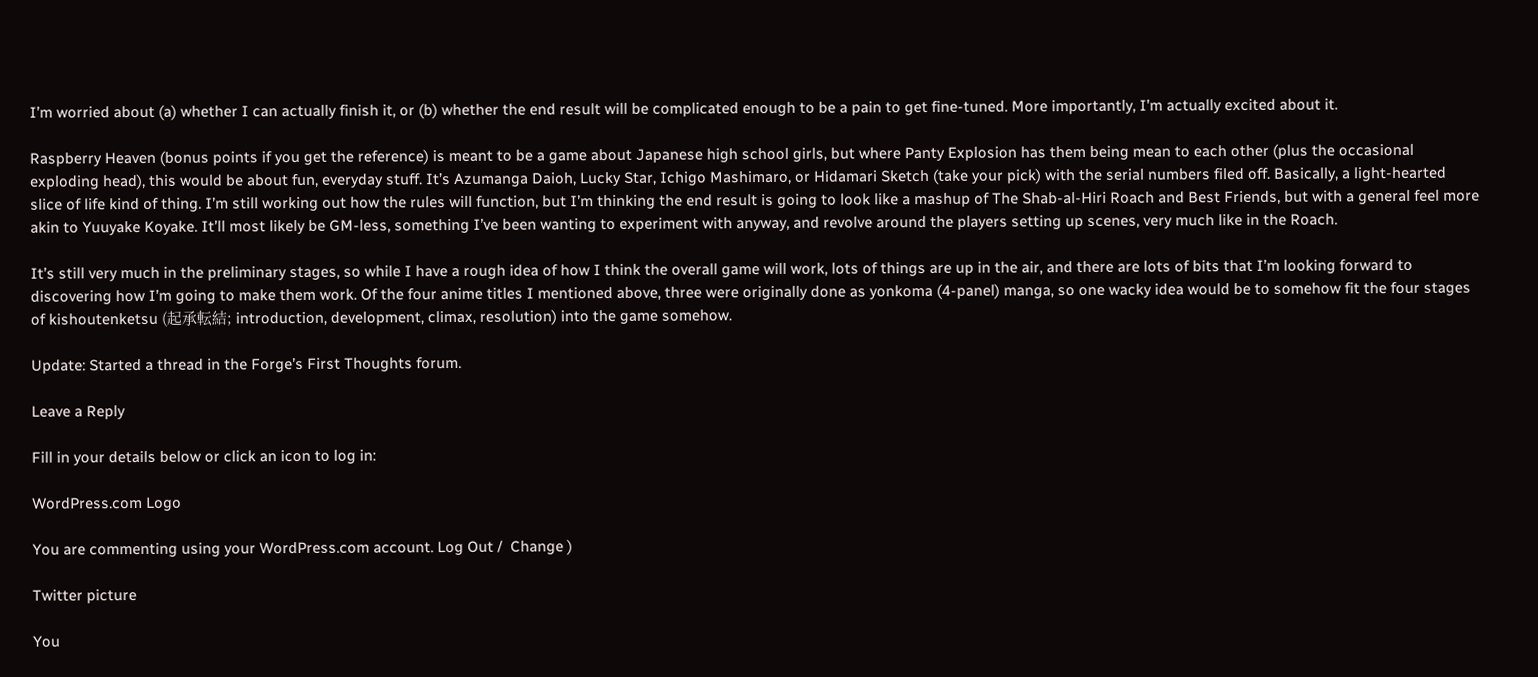I’m worried about (a) whether I can actually finish it, or (b) whether the end result will be complicated enough to be a pain to get fine-tuned. More importantly, I’m actually excited about it.

Raspberry Heaven (bonus points if you get the reference) is meant to be a game about Japanese high school girls, but where Panty Explosion has them being mean to each other (plus the occasional exploding head), this would be about fun, everyday stuff. It’s Azumanga Daioh, Lucky Star, Ichigo Mashimaro, or Hidamari Sketch (take your pick) with the serial numbers filed off. Basically, a light-hearted slice of life kind of thing. I’m still working out how the rules will function, but I’m thinking the end result is going to look like a mashup of The Shab-al-Hiri Roach and Best Friends, but with a general feel more akin to Yuuyake Koyake. It’ll most likely be GM-less, something I’ve been wanting to experiment with anyway, and revolve around the players setting up scenes, very much like in the Roach.

It’s still very much in the preliminary stages, so while I have a rough idea of how I think the overall game will work, lots of things are up in the air, and there are lots of bits that I’m looking forward to discovering how I’m going to make them work. Of the four anime titles I mentioned above, three were originally done as yonkoma (4-panel) manga, so one wacky idea would be to somehow fit the four stages of kishoutenketsu (起承転結; introduction, development, climax, resolution) into the game somehow.

Update: Started a thread in the Forge’s First Thoughts forum.

Leave a Reply

Fill in your details below or click an icon to log in:

WordPress.com Logo

You are commenting using your WordPress.com account. Log Out /  Change )

Twitter picture

You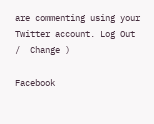are commenting using your Twitter account. Log Out /  Change )

Facebook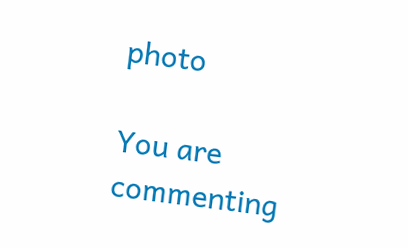photo

You are commenting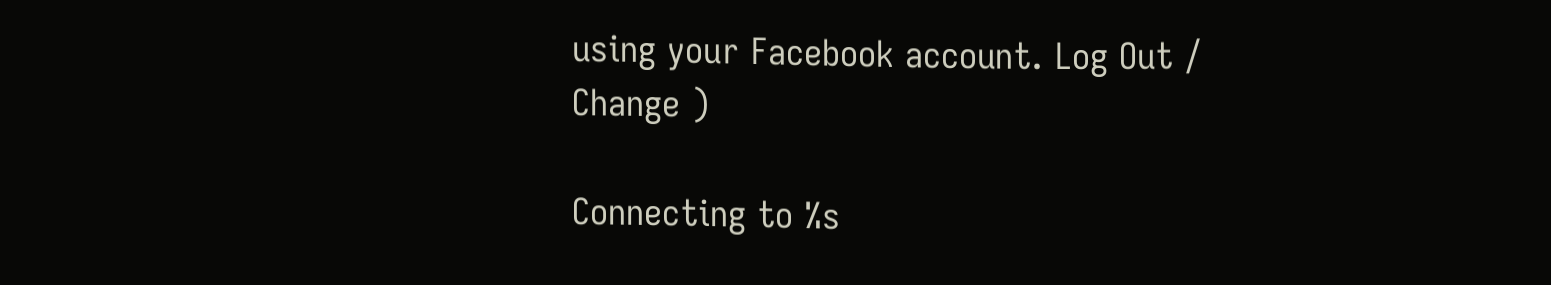using your Facebook account. Log Out /  Change )

Connecting to %s